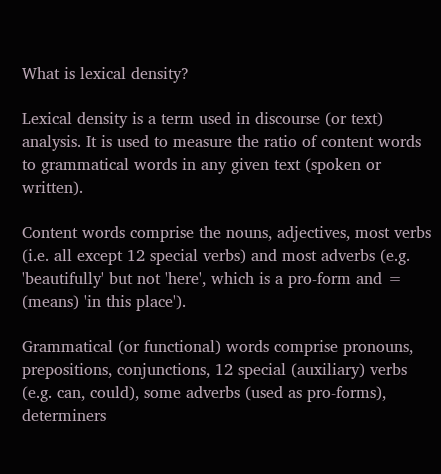What is lexical density?

Lexical density is a term used in discourse (or text) analysis. It is used to measure the ratio of content words to grammatical words in any given text (spoken or written).

Content words comprise the nouns, adjectives, most verbs (i.e. all except 12 special verbs) and most adverbs (e.g. 'beautifully' but not 'here', which is a pro-form and = (means) 'in this place').

Grammatical (or functional) words comprise pronouns, prepositions, conjunctions, 12 special (auxiliary) verbs (e.g. can, could), some adverbs (used as pro-forms), determiners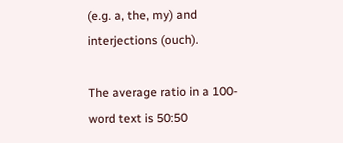(e.g. a, the, my) and interjections (ouch).

The average ratio in a 100-word text is 50:50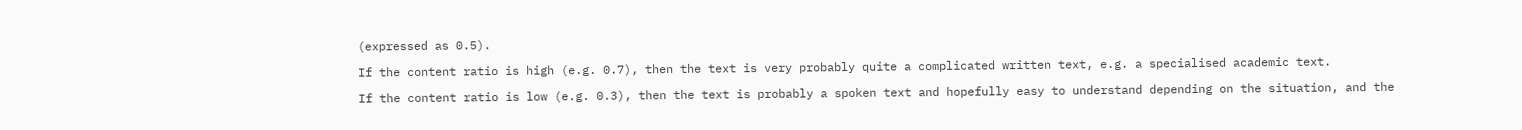(expressed as 0.5).

If the content ratio is high (e.g. 0.7), then the text is very probably quite a complicated written text, e.g. a specialised academic text.

If the content ratio is low (e.g. 0.3), then the text is probably a spoken text and hopefully easy to understand depending on the situation, and the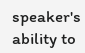speaker's ability to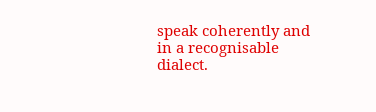speak coherently and in a recognisable dialect.